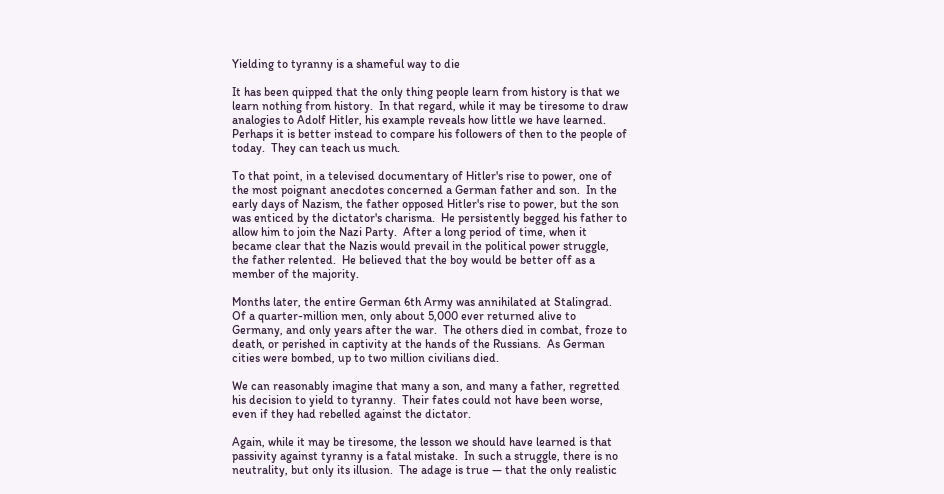Yielding to tyranny is a shameful way to die

It has been quipped that the only thing people learn from history is that we learn nothing from history.  In that regard, while it may be tiresome to draw analogies to Adolf Hitler, his example reveals how little we have learned.  Perhaps it is better instead to compare his followers of then to the people of today.  They can teach us much.

To that point, in a televised documentary of Hitler's rise to power, one of the most poignant anecdotes concerned a German father and son.  In the early days of Nazism, the father opposed Hitler's rise to power, but the son was enticed by the dictator's charisma.  He persistently begged his father to allow him to join the Nazi Party.  After a long period of time, when it became clear that the Nazis would prevail in the political power struggle, the father relented.  He believed that the boy would be better off as a member of the majority.

Months later, the entire German 6th Army was annihilated at Stalingrad.  Of a quarter-million men, only about 5,000 ever returned alive to Germany, and only years after the war.  The others died in combat, froze to death, or perished in captivity at the hands of the Russians.  As German cities were bombed, up to two million civilians died.

We can reasonably imagine that many a son, and many a father, regretted his decision to yield to tyranny.  Their fates could not have been worse, even if they had rebelled against the dictator.

Again, while it may be tiresome, the lesson we should have learned is that passivity against tyranny is a fatal mistake.  In such a struggle, there is no neutrality, but only its illusion.  The adage is true — that the only realistic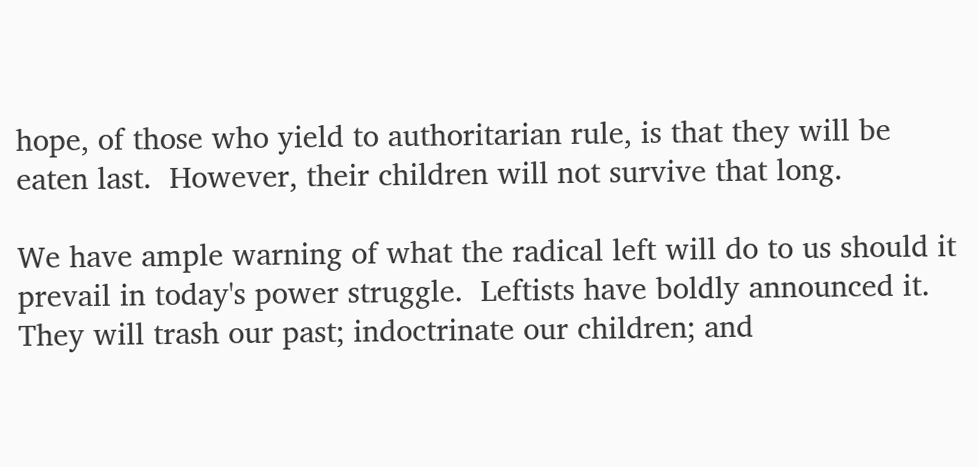hope, of those who yield to authoritarian rule, is that they will be eaten last.  However, their children will not survive that long.

We have ample warning of what the radical left will do to us should it prevail in today's power struggle.  Leftists have boldly announced it.  They will trash our past; indoctrinate our children; and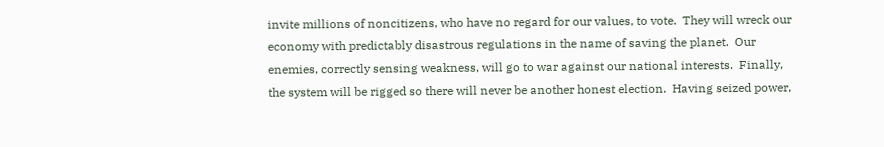invite millions of noncitizens, who have no regard for our values, to vote.  They will wreck our economy with predictably disastrous regulations in the name of saving the planet.  Our enemies, correctly sensing weakness, will go to war against our national interests.  Finally, the system will be rigged so there will never be another honest election.  Having seized power,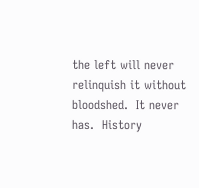the left will never relinquish it without bloodshed.  It never has.  History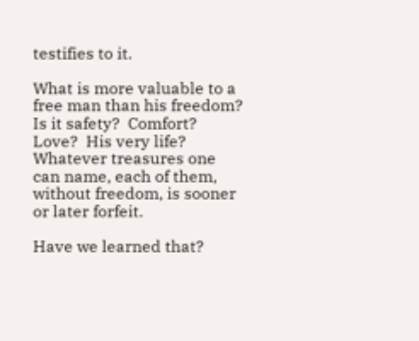testifies to it.

What is more valuable to a free man than his freedom?  Is it safety?  Comfort?  Love?  His very life?  Whatever treasures one can name, each of them, without freedom, is sooner or later forfeit.

Have we learned that?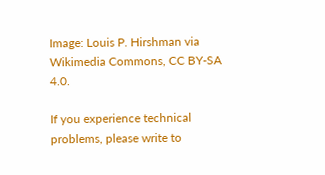Image: Louis P. Hirshman via Wikimedia Commons, CC BY-SA 4.0.

If you experience technical problems, please write to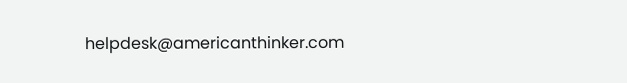helpdesk@americanthinker.com